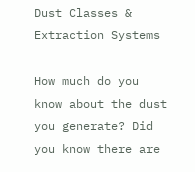Dust Classes & Extraction Systems

How much do you know about the dust you generate? Did you know there are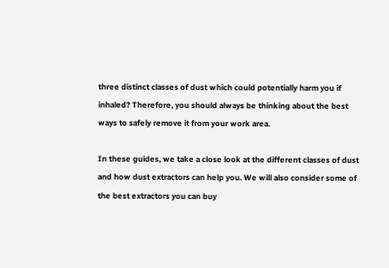three distinct classes of dust which could potentially harm you if inhaled? Therefore, you should always be thinking about the best ways to safely remove it from your work area.

In these guides, we take a close look at the different classes of dust and how dust extractors can help you. We will also consider some of the best extractors you can buy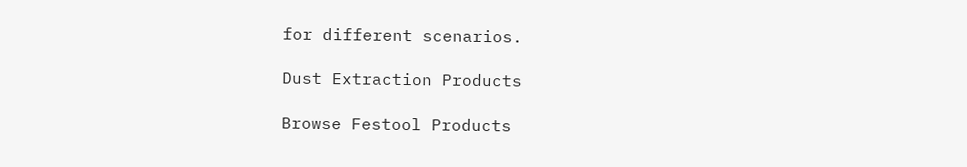for different scenarios.

Dust Extraction Products

Browse Festool Products